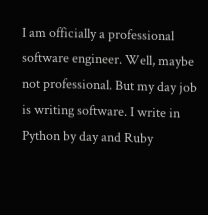I am officially a professional software engineer. Well, maybe not professional. But my day job is writing software. I write in Python by day and Ruby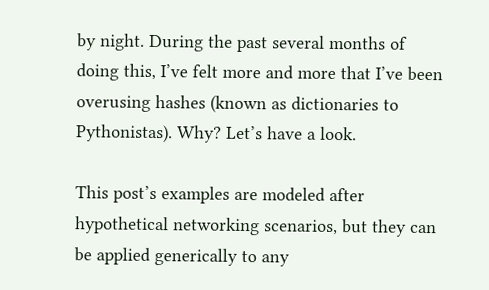by night. During the past several months of doing this, I’ve felt more and more that I’ve been overusing hashes (known as dictionaries to Pythonistas). Why? Let’s have a look.

This post’s examples are modeled after hypothetical networking scenarios, but they can be applied generically to any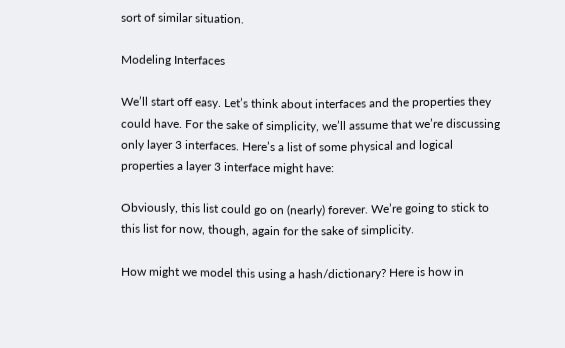sort of similar situation.

Modeling Interfaces

We’ll start off easy. Let’s think about interfaces and the properties they could have. For the sake of simplicity, we’ll assume that we’re discussing only layer 3 interfaces. Here’s a list of some physical and logical properties a layer 3 interface might have:

Obviously, this list could go on (nearly) forever. We’re going to stick to this list for now, though, again for the sake of simplicity.

How might we model this using a hash/dictionary? Here is how in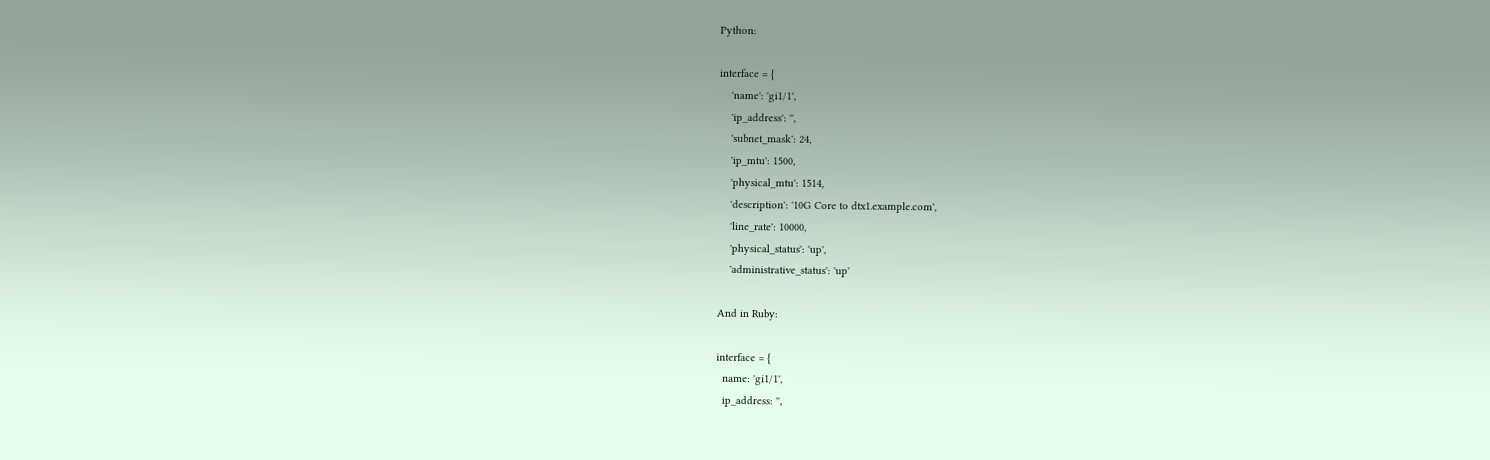Python:

interface = {
    'name': 'gi1/1',
    'ip_address': '',
    'subnet_mask': 24,
    'ip_mtu': 1500,
    'physical_mtu': 1514,
    'description': '10G Core to dtx1.example.com',
    'line_rate': 10000,
    'physical_status': 'up',
    'administrative_status': 'up'

And in Ruby:

interface = {
  name: 'gi1/1',
  ip_address: '',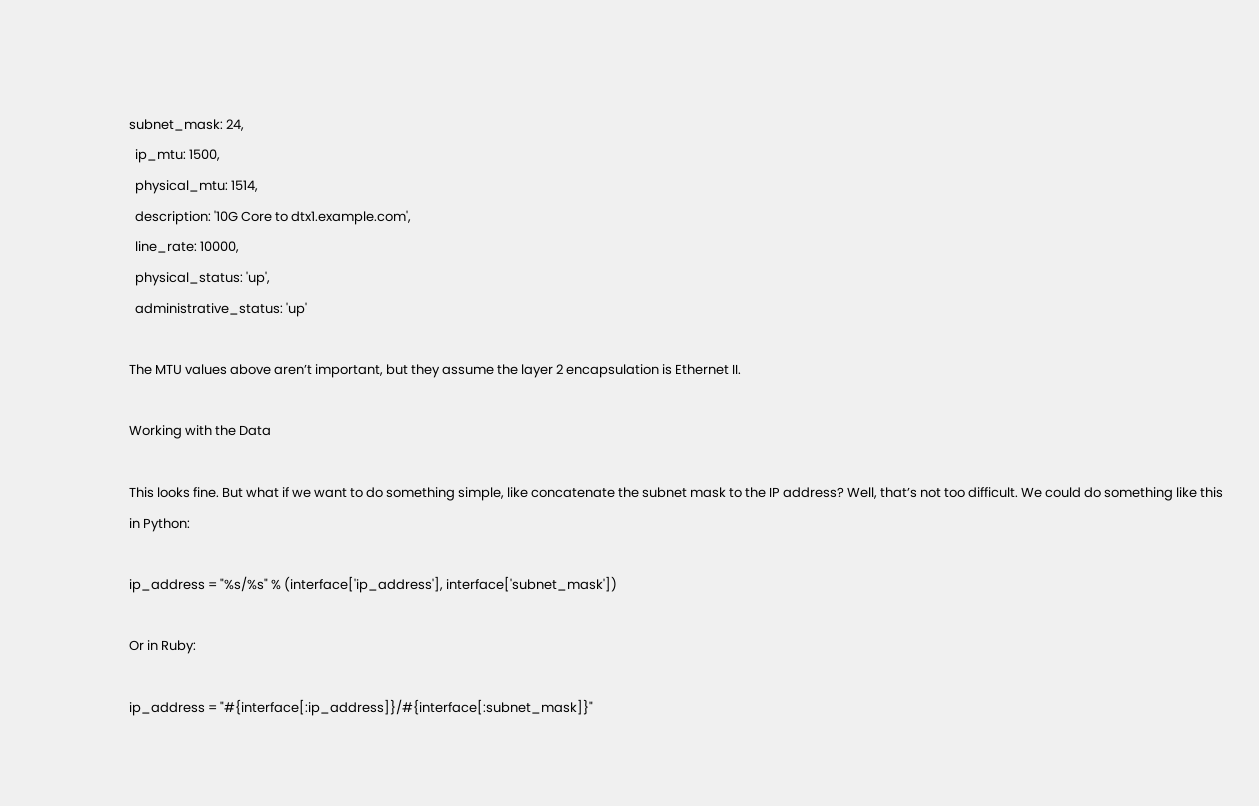subnet_mask: 24,
  ip_mtu: 1500,
  physical_mtu: 1514,
  description: '10G Core to dtx1.example.com',
  line_rate: 10000,
  physical_status: 'up',
  administrative_status: 'up'

The MTU values above aren’t important, but they assume the layer 2 encapsulation is Ethernet II.

Working with the Data

This looks fine. But what if we want to do something simple, like concatenate the subnet mask to the IP address? Well, that’s not too difficult. We could do something like this in Python:

ip_address = "%s/%s" % (interface['ip_address'], interface['subnet_mask'])

Or in Ruby:

ip_address = "#{interface[:ip_address]}/#{interface[:subnet_mask]}"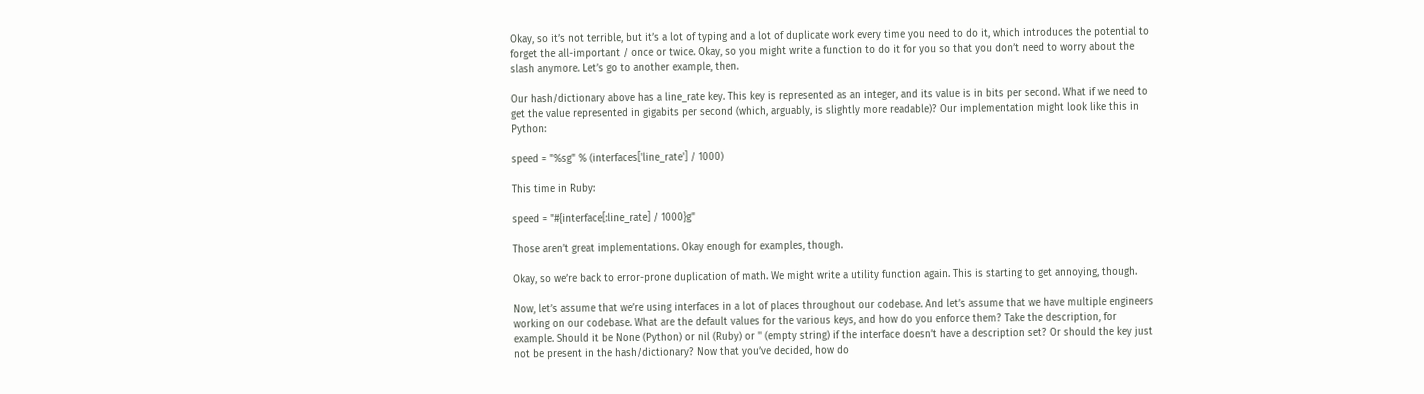Okay, so it’s not terrible, but it’s a lot of typing and a lot of duplicate work every time you need to do it, which introduces the potential to forget the all-important / once or twice. Okay, so you might write a function to do it for you so that you don’t need to worry about the slash anymore. Let’s go to another example, then.

Our hash/dictionary above has a line_rate key. This key is represented as an integer, and its value is in bits per second. What if we need to get the value represented in gigabits per second (which, arguably, is slightly more readable)? Our implementation might look like this in Python:

speed = "%sg" % (interfaces['line_rate'] / 1000)

This time in Ruby:

speed = "#{interface[:line_rate] / 1000}g"

Those aren’t great implementations. Okay enough for examples, though.

Okay, so we’re back to error-prone duplication of math. We might write a utility function again. This is starting to get annoying, though.

Now, let’s assume that we’re using interfaces in a lot of places throughout our codebase. And let’s assume that we have multiple engineers working on our codebase. What are the default values for the various keys, and how do you enforce them? Take the description, for example. Should it be None (Python) or nil (Ruby) or '' (empty string) if the interface doesn’t have a description set? Or should the key just not be present in the hash/dictionary? Now that you’ve decided, how do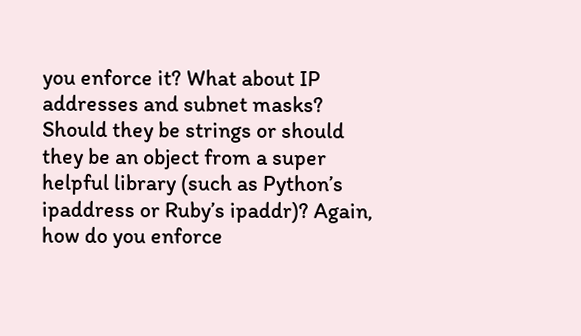you enforce it? What about IP addresses and subnet masks? Should they be strings or should they be an object from a super helpful library (such as Python’s ipaddress or Ruby’s ipaddr)? Again, how do you enforce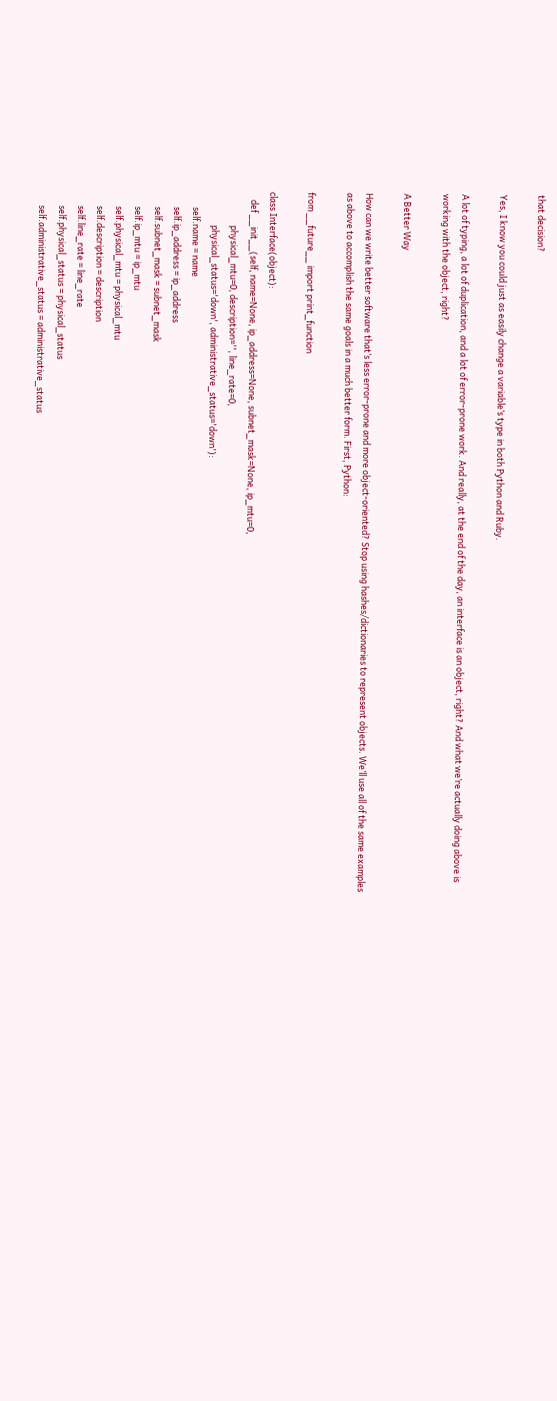that decision?

Yes, I know you could just as easily change a variable’s type in both Python and Ruby.

A lot of typing, a lot of duplication, and a lot of error-prone work. And really, at the end of the day, an interface is an object, right? And what we’re actually doing above is working with the object, right?

A Better Way

How can we write better software that’s less error-prone and more object-oriented? Stop using hashes/dictionaries to represent objects. We’ll use all of the same examples as above to accomplish the same goals in a much better form. First, Python:

from __future__ import print_function

class Interface(object):
    def __init__(self, name=None, ip_address=None, subnet_mask=None, ip_mtu=0,
                 physical_mtu=0, description='', line_rate=0,
                 physical_status='down', administrative_status='down'):
        self.name = name
        self.ip_address = ip_address
        self.subnet_mask = subnet_mask
        self.ip_mtu = ip_mtu
        self.physical_mtu = physical_mtu
        self.description = description
        self.line_rate = line_rate
        self.physical_status = physical_status
        self.administrative_status = administrative_status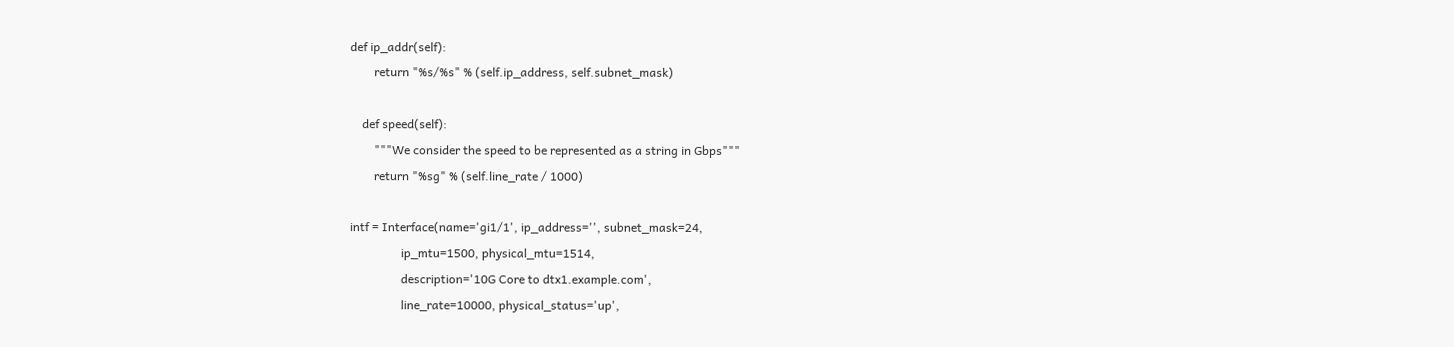def ip_addr(self):
        return "%s/%s" % (self.ip_address, self.subnet_mask)

    def speed(self):
        """We consider the speed to be represented as a string in Gbps"""
        return "%sg" % (self.line_rate / 1000)

intf = Interface(name='gi1/1', ip_address='', subnet_mask=24,
                 ip_mtu=1500, physical_mtu=1514,
                 description='10G Core to dtx1.example.com',
                 line_rate=10000, physical_status='up',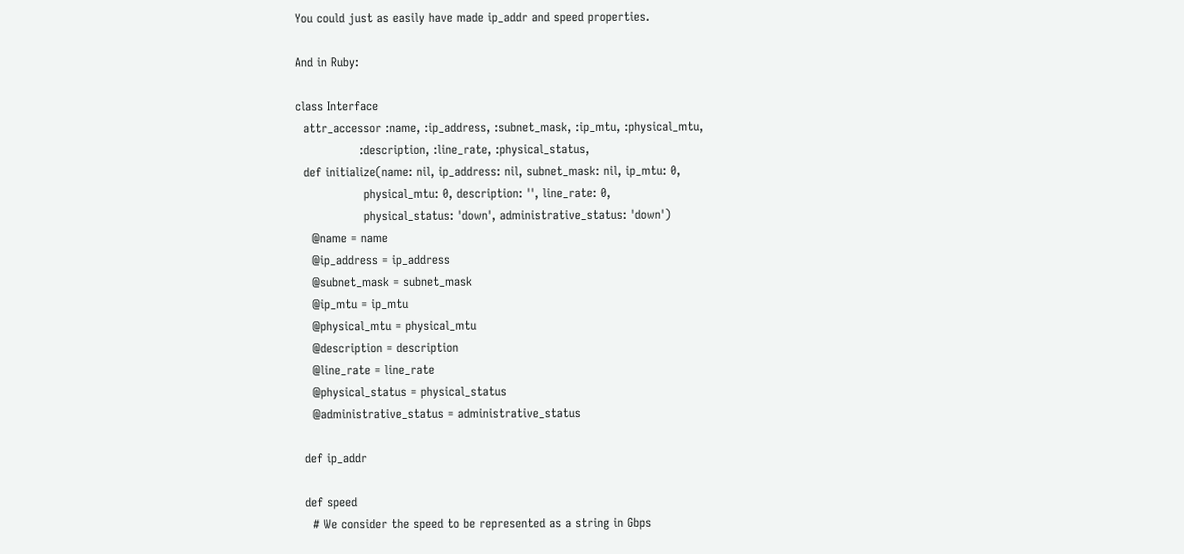You could just as easily have made ip_addr and speed properties.

And in Ruby:

class Interface
  attr_accessor :name, :ip_address, :subnet_mask, :ip_mtu, :physical_mtu,
                :description, :line_rate, :physical_status,
  def initialize(name: nil, ip_address: nil, subnet_mask: nil, ip_mtu: 0,
                 physical_mtu: 0, description: '', line_rate: 0,
                 physical_status: 'down', administrative_status: 'down')
    @name = name
    @ip_address = ip_address
    @subnet_mask = subnet_mask
    @ip_mtu = ip_mtu
    @physical_mtu = physical_mtu
    @description = description
    @line_rate = line_rate
    @physical_status = physical_status
    @administrative_status = administrative_status

  def ip_addr

  def speed
    # We consider the speed to be represented as a string in Gbps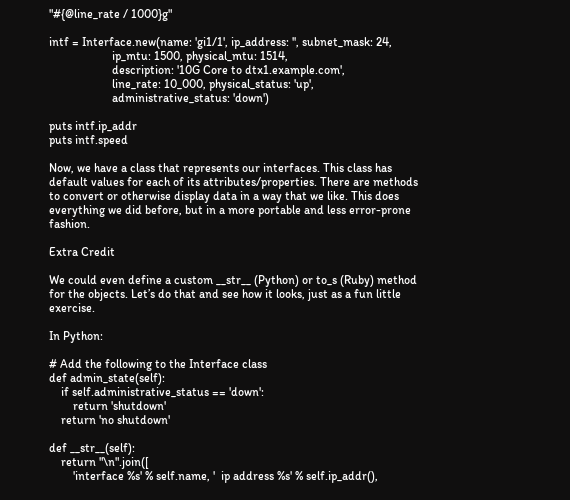"#{@line_rate / 1000}g"

intf = Interface.new(name: 'gi1/1', ip_address: '', subnet_mask: 24,
                     ip_mtu: 1500, physical_mtu: 1514,
                     description: '10G Core to dtx1.example.com',
                     line_rate: 10_000, physical_status: 'up',
                     administrative_status: 'down')

puts intf.ip_addr
puts intf.speed

Now, we have a class that represents our interfaces. This class has default values for each of its attributes/properties. There are methods to convert or otherwise display data in a way that we like. This does everything we did before, but in a more portable and less error-prone fashion.

Extra Credit

We could even define a custom __str__ (Python) or to_s (Ruby) method for the objects. Let’s do that and see how it looks, just as a fun little exercise.

In Python:

# Add the following to the Interface class
def admin_state(self):
    if self.administrative_status == 'down':
        return 'shutdown'
    return 'no shutdown'

def __str__(self):
    return "\n".join([
        'interface %s' % self.name, '  ip address %s' % self.ip_addr(),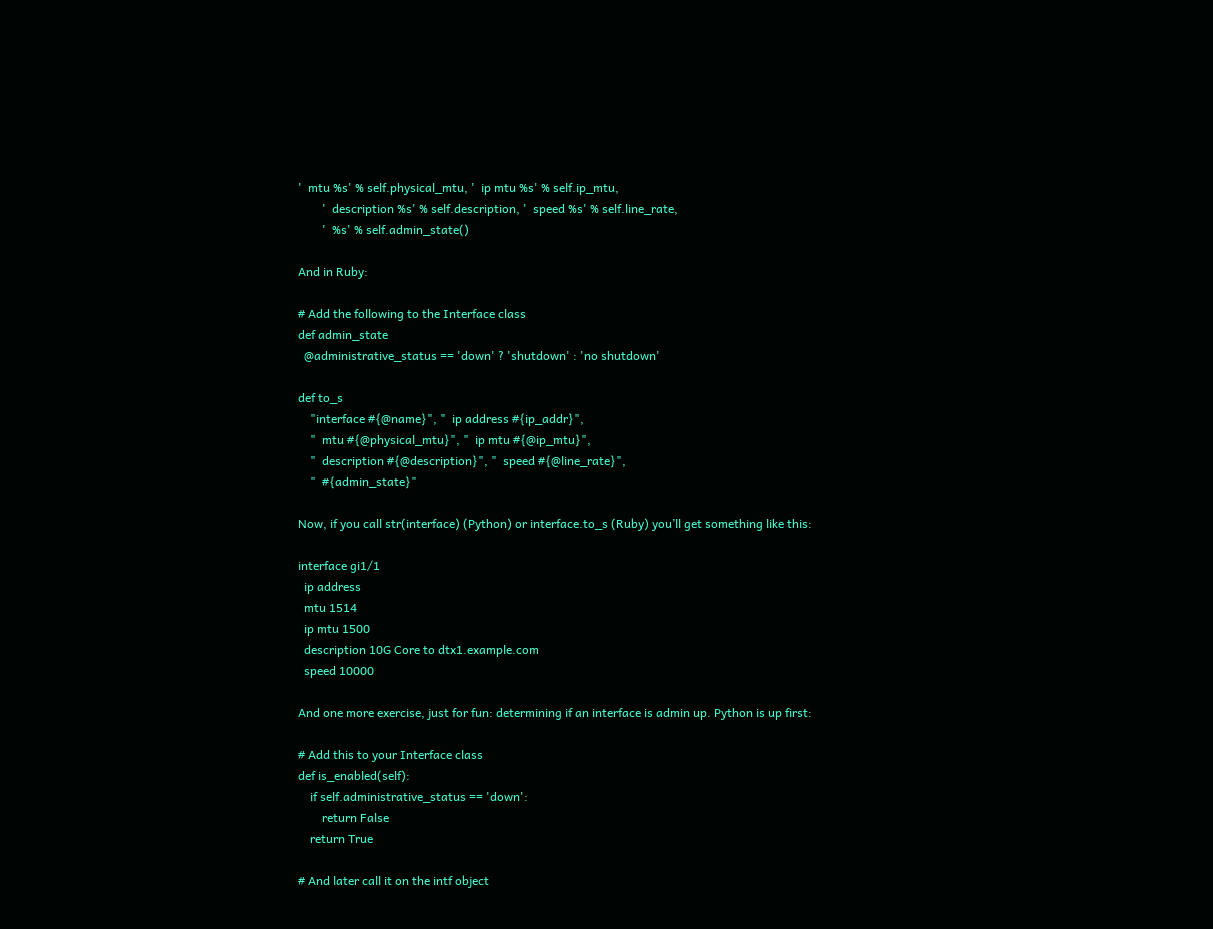'  mtu %s' % self.physical_mtu, '  ip mtu %s' % self.ip_mtu,
        '  description %s' % self.description, '  speed %s' % self.line_rate,
        '  %s' % self.admin_state()

And in Ruby:

# Add the following to the Interface class
def admin_state
  @administrative_status == 'down' ? 'shutdown' : 'no shutdown'

def to_s
    "interface #{@name}", "  ip address #{ip_addr}",
    "  mtu #{@physical_mtu}", "  ip mtu #{@ip_mtu}",
    "  description #{@description}", "  speed #{@line_rate}",
    "  #{admin_state}"

Now, if you call str(interface) (Python) or interface.to_s (Ruby) you’ll get something like this:

interface gi1/1
  ip address
  mtu 1514
  ip mtu 1500
  description 10G Core to dtx1.example.com
  speed 10000

And one more exercise, just for fun: determining if an interface is admin up. Python is up first:

# Add this to your Interface class
def is_enabled(self):
    if self.administrative_status == 'down':
        return False
    return True

# And later call it on the intf object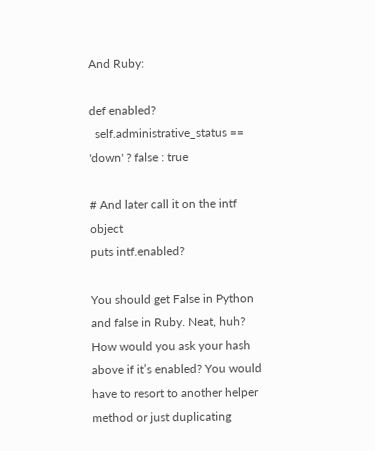And Ruby:

def enabled?
  self.administrative_status == 'down' ? false : true

# And later call it on the intf object
puts intf.enabled?

You should get False in Python and false in Ruby. Neat, huh? How would you ask your hash above if it’s enabled? You would have to resort to another helper method or just duplicating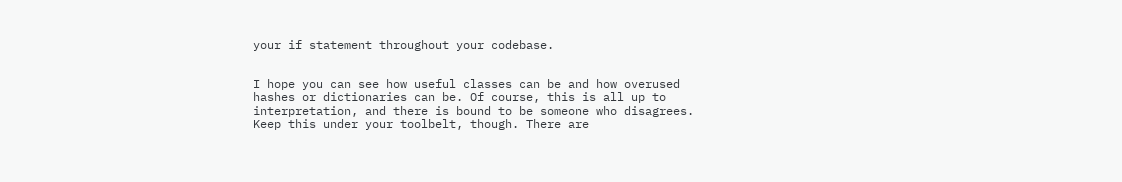your if statement throughout your codebase.


I hope you can see how useful classes can be and how overused hashes or dictionaries can be. Of course, this is all up to interpretation, and there is bound to be someone who disagrees. Keep this under your toolbelt, though. There are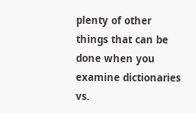plenty of other things that can be done when you examine dictionaries vs.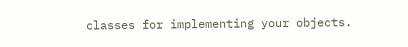classes for implementing your objects.